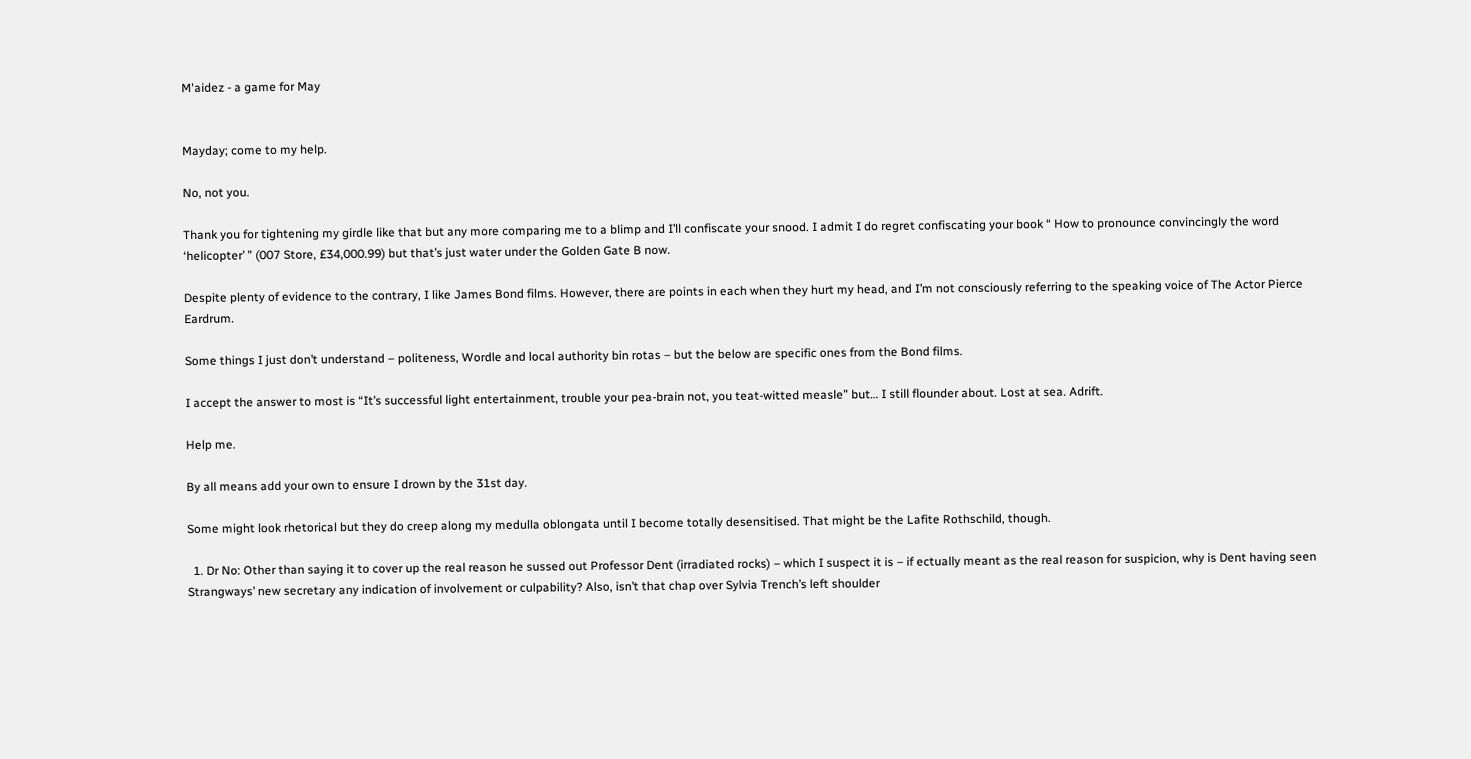M'aidez - a game for May


Mayday; come to my help.

No, not you.

Thank you for tightening my girdle like that but any more comparing me to a blimp and I’ll confiscate your snood. I admit I do regret confiscating your book “ How to pronounce convincingly the word ‘helicopter’ ” (007 Store, £34,000.99) but that’s just water under the Golden Gate B now.

Despite plenty of evidence to the contrary, I like James Bond films. However, there are points in each when they hurt my head, and I’m not consciously referring to the speaking voice of The Actor Pierce Eardrum.

Some things I just don’t understand – politeness, Wordle and local authority bin rotas – but the below are specific ones from the Bond films.

I accept the answer to most is “It’s successful light entertainment, trouble your pea-brain not, you teat-witted measle” but… I still flounder about. Lost at sea. Adrift.

Help me.

By all means add your own to ensure I drown by the 31st day.

Some might look rhetorical but they do creep along my medulla oblongata until I become totally desensitised. That might be the Lafite Rothschild, though.

  1. Dr No: Other than saying it to cover up the real reason he sussed out Professor Dent (irradiated rocks) – which I suspect it is – if ectually meant as the real reason for suspicion, why is Dent having seen Strangways’ new secretary any indication of involvement or culpability? Also, isn’t that chap over Sylvia Trench’s left shoulder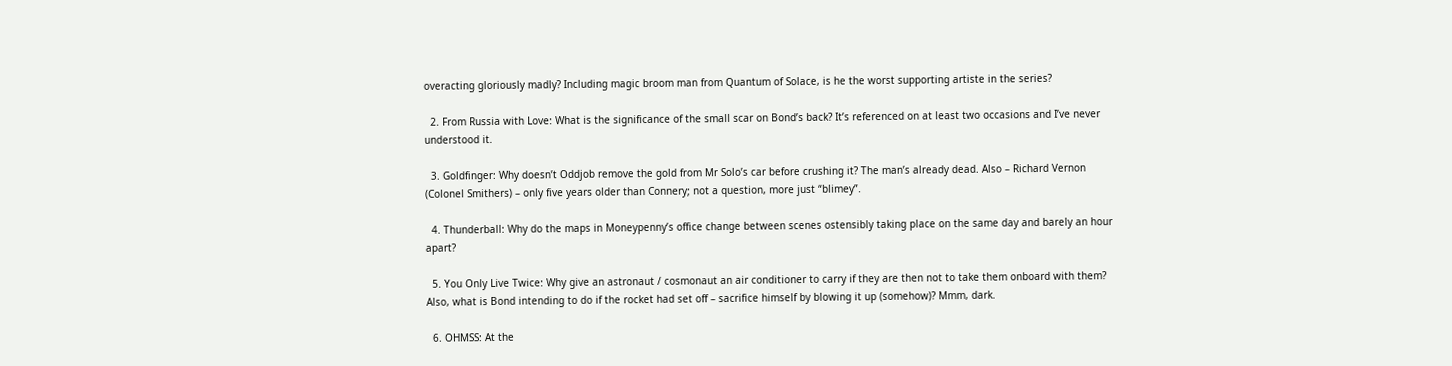overacting gloriously madly? Including magic broom man from Quantum of Solace, is he the worst supporting artiste in the series?

  2. From Russia with Love: What is the significance of the small scar on Bond’s back? It’s referenced on at least two occasions and I’ve never understood it.

  3. Goldfinger: Why doesn’t Oddjob remove the gold from Mr Solo’s car before crushing it? The man’s already dead. Also – Richard Vernon (Colonel Smithers) – only five years older than Connery; not a question, more just “blimey”.

  4. Thunderball: Why do the maps in Moneypenny’s office change between scenes ostensibly taking place on the same day and barely an hour apart?

  5. You Only Live Twice: Why give an astronaut / cosmonaut an air conditioner to carry if they are then not to take them onboard with them? Also, what is Bond intending to do if the rocket had set off – sacrifice himself by blowing it up (somehow)? Mmm, dark.

  6. OHMSS: At the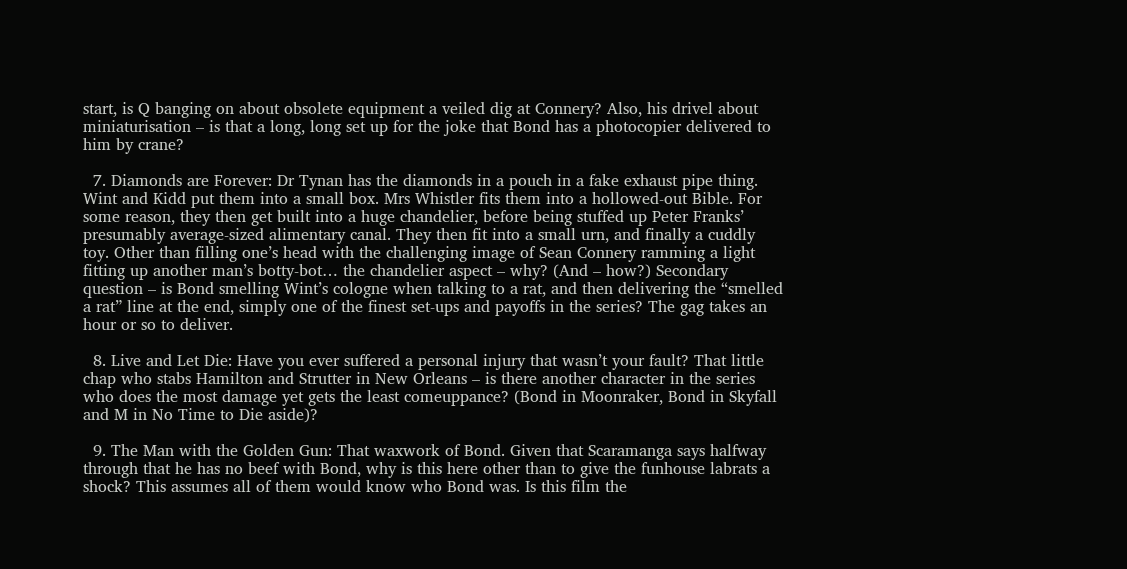start, is Q banging on about obsolete equipment a veiled dig at Connery? Also, his drivel about miniaturisation – is that a long, long set up for the joke that Bond has a photocopier delivered to him by crane?

  7. Diamonds are Forever: Dr Tynan has the diamonds in a pouch in a fake exhaust pipe thing. Wint and Kidd put them into a small box. Mrs Whistler fits them into a hollowed-out Bible. For some reason, they then get built into a huge chandelier, before being stuffed up Peter Franks’ presumably average-sized alimentary canal. They then fit into a small urn, and finally a cuddly toy. Other than filling one’s head with the challenging image of Sean Connery ramming a light fitting up another man’s botty-bot… the chandelier aspect – why? (And – how?) Secondary question – is Bond smelling Wint’s cologne when talking to a rat, and then delivering the “smelled a rat” line at the end, simply one of the finest set-ups and payoffs in the series? The gag takes an hour or so to deliver.

  8. Live and Let Die: Have you ever suffered a personal injury that wasn’t your fault? That little chap who stabs Hamilton and Strutter in New Orleans – is there another character in the series who does the most damage yet gets the least comeuppance? (Bond in Moonraker, Bond in Skyfall and M in No Time to Die aside)?

  9. The Man with the Golden Gun: That waxwork of Bond. Given that Scaramanga says halfway through that he has no beef with Bond, why is this here other than to give the funhouse labrats a shock? This assumes all of them would know who Bond was. Is this film the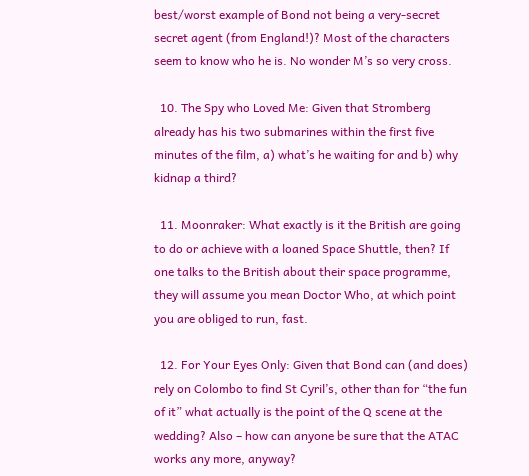best/worst example of Bond not being a very-secret secret agent (from England!)? Most of the characters seem to know who he is. No wonder M’s so very cross.

  10. The Spy who Loved Me: Given that Stromberg already has his two submarines within the first five minutes of the film, a) what’s he waiting for and b) why kidnap a third?

  11. Moonraker: What exactly is it the British are going to do or achieve with a loaned Space Shuttle, then? If one talks to the British about their space programme, they will assume you mean Doctor Who, at which point you are obliged to run, fast.

  12. For Your Eyes Only: Given that Bond can (and does) rely on Colombo to find St Cyril’s, other than for “the fun of it” what actually is the point of the Q scene at the wedding? Also – how can anyone be sure that the ATAC works any more, anyway?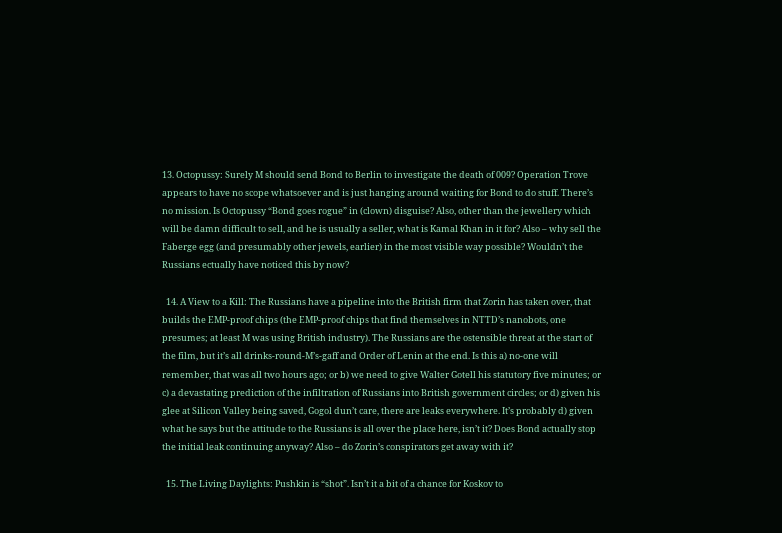13. Octopussy: Surely M should send Bond to Berlin to investigate the death of 009? Operation Trove appears to have no scope whatsoever and is just hanging around waiting for Bond to do stuff. There’s no mission. Is Octopussy “Bond goes rogue” in (clown) disguise? Also, other than the jewellery which will be damn difficult to sell, and he is usually a seller, what is Kamal Khan in it for? Also – why sell the Faberge egg (and presumably other jewels, earlier) in the most visible way possible? Wouldn’t the Russians ectually have noticed this by now?

  14. A View to a Kill: The Russians have a pipeline into the British firm that Zorin has taken over, that builds the EMP-proof chips (the EMP-proof chips that find themselves in NTTD’s nanobots, one presumes; at least M was using British industry). The Russians are the ostensible threat at the start of the film, but it’s all drinks-round-M’s-gaff and Order of Lenin at the end. Is this a) no-one will remember, that was all two hours ago; or b) we need to give Walter Gotell his statutory five minutes; or c) a devastating prediction of the infiltration of Russians into British government circles; or d) given his glee at Silicon Valley being saved, Gogol dun’t care, there are leaks everywhere. It’s probably d) given what he says but the attitude to the Russians is all over the place here, isn’t it? Does Bond actually stop the initial leak continuing anyway? Also – do Zorin’s conspirators get away with it?

  15. The Living Daylights: Pushkin is “shot”. Isn’t it a bit of a chance for Koskov to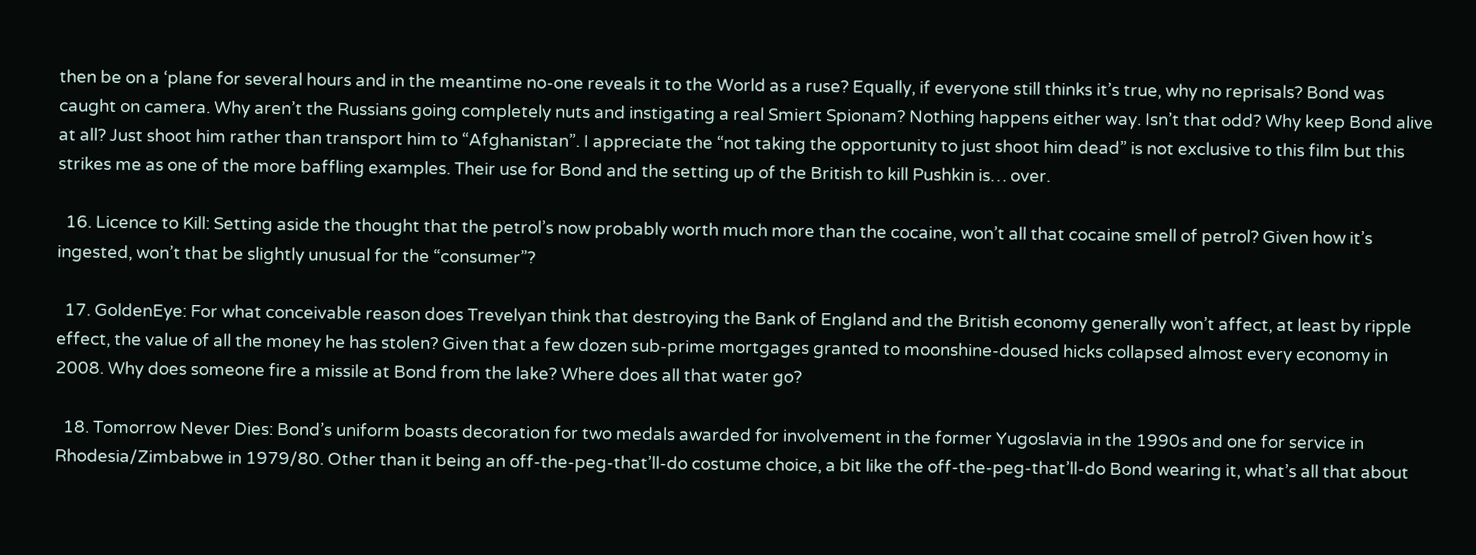then be on a ‘plane for several hours and in the meantime no-one reveals it to the World as a ruse? Equally, if everyone still thinks it’s true, why no reprisals? Bond was caught on camera. Why aren’t the Russians going completely nuts and instigating a real Smiert Spionam? Nothing happens either way. Isn’t that odd? Why keep Bond alive at all? Just shoot him rather than transport him to “Afghanistan”. I appreciate the “not taking the opportunity to just shoot him dead” is not exclusive to this film but this strikes me as one of the more baffling examples. Their use for Bond and the setting up of the British to kill Pushkin is… over.

  16. Licence to Kill: Setting aside the thought that the petrol’s now probably worth much more than the cocaine, won’t all that cocaine smell of petrol? Given how it’s ingested, won’t that be slightly unusual for the “consumer”?

  17. GoldenEye: For what conceivable reason does Trevelyan think that destroying the Bank of England and the British economy generally won’t affect, at least by ripple effect, the value of all the money he has stolen? Given that a few dozen sub-prime mortgages granted to moonshine-doused hicks collapsed almost every economy in 2008. Why does someone fire a missile at Bond from the lake? Where does all that water go?

  18. Tomorrow Never Dies: Bond’s uniform boasts decoration for two medals awarded for involvement in the former Yugoslavia in the 1990s and one for service in Rhodesia/Zimbabwe in 1979/80. Other than it being an off-the-peg-that’ll-do costume choice, a bit like the off-the-peg-that’ll-do Bond wearing it, what’s all that about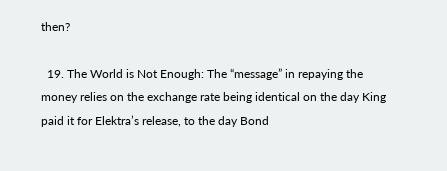then?

  19. The World is Not Enough: The “message” in repaying the money relies on the exchange rate being identical on the day King paid it for Elektra’s release, to the day Bond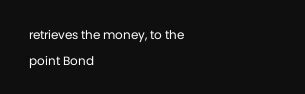retrieves the money, to the point Bond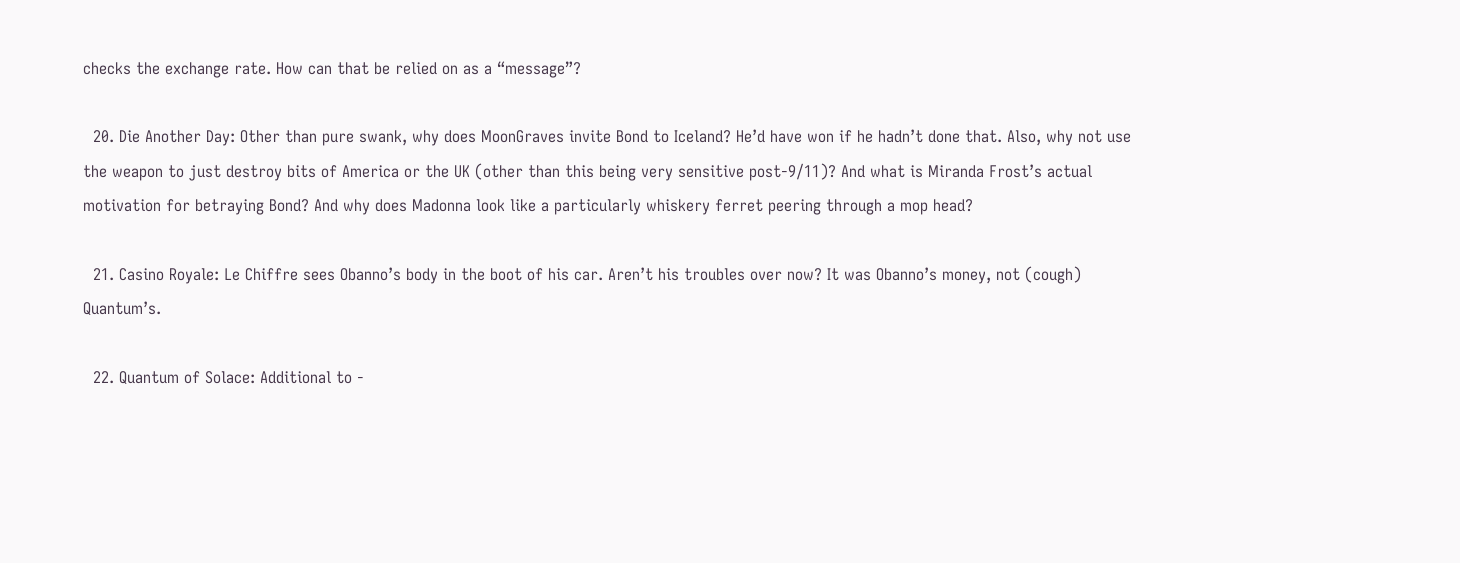checks the exchange rate. How can that be relied on as a “message”?

  20. Die Another Day: Other than pure swank, why does MoonGraves invite Bond to Iceland? He’d have won if he hadn’t done that. Also, why not use the weapon to just destroy bits of America or the UK (other than this being very sensitive post-9/11)? And what is Miranda Frost’s actual motivation for betraying Bond? And why does Madonna look like a particularly whiskery ferret peering through a mop head?

  21. Casino Royale: Le Chiffre sees Obanno’s body in the boot of his car. Aren’t his troubles over now? It was Obanno’s money, not (cough) Quantum’s.

  22. Quantum of Solace: Additional to -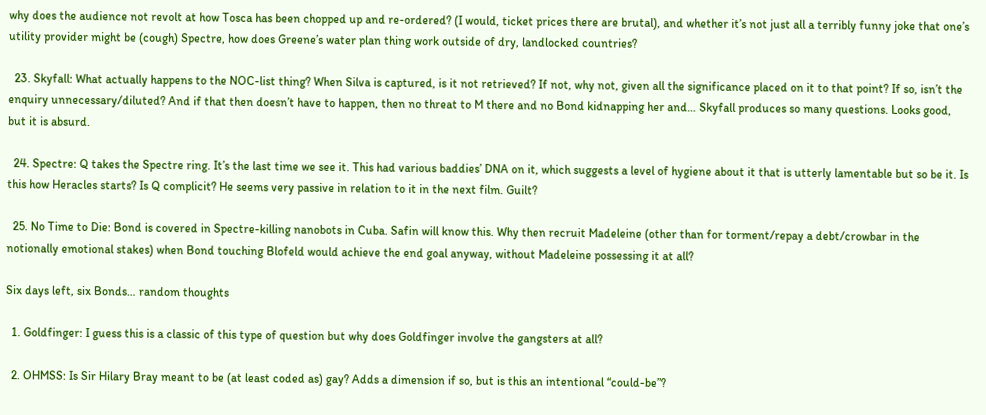why does the audience not revolt at how Tosca has been chopped up and re-ordered? (I would, ticket prices there are brutal), and whether it’s not just all a terribly funny joke that one’s utility provider might be (cough) Spectre, how does Greene’s water plan thing work outside of dry, landlocked countries?

  23. Skyfall: What actually happens to the NOC-list thing? When Silva is captured, is it not retrieved? If not, why not, given all the significance placed on it to that point? If so, isn’t the enquiry unnecessary/diluted? And if that then doesn’t have to happen, then no threat to M there and no Bond kidnapping her and… Skyfall produces so many questions. Looks good, but it is absurd.

  24. Spectre: Q takes the Spectre ring. It’s the last time we see it. This had various baddies’ DNA on it, which suggests a level of hygiene about it that is utterly lamentable but so be it. Is this how Heracles starts? Is Q complicit? He seems very passive in relation to it in the next film. Guilt?

  25. No Time to Die: Bond is covered in Spectre-killing nanobots in Cuba. Safin will know this. Why then recruit Madeleine (other than for torment/repay a debt/crowbar in the notionally emotional stakes) when Bond touching Blofeld would achieve the end goal anyway, without Madeleine possessing it at all?

Six days left, six Bonds… random thoughts

  1. Goldfinger: I guess this is a classic of this type of question but why does Goldfinger involve the gangsters at all?

  2. OHMSS: Is Sir Hilary Bray meant to be (at least coded as) gay? Adds a dimension if so, but is this an intentional “could-be”?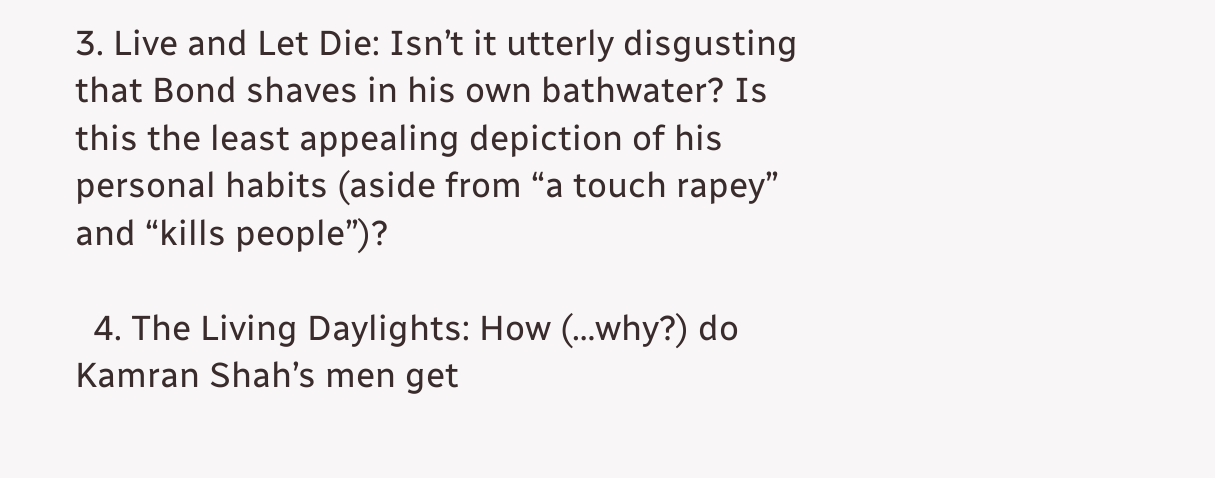3. Live and Let Die: Isn’t it utterly disgusting that Bond shaves in his own bathwater? Is this the least appealing depiction of his personal habits (aside from “a touch rapey” and “kills people”)?

  4. The Living Daylights: How (…why?) do Kamran Shah’s men get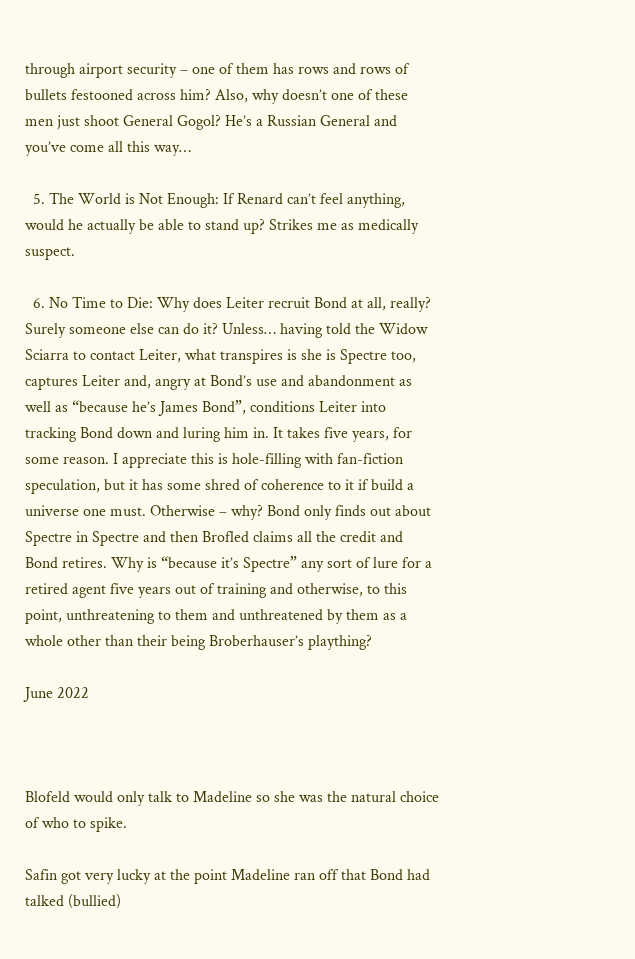through airport security – one of them has rows and rows of bullets festooned across him? Also, why doesn’t one of these men just shoot General Gogol? He’s a Russian General and you’ve come all this way…

  5. The World is Not Enough: If Renard can’t feel anything, would he actually be able to stand up? Strikes me as medically suspect.

  6. No Time to Die: Why does Leiter recruit Bond at all, really? Surely someone else can do it? Unless… having told the Widow Sciarra to contact Leiter, what transpires is she is Spectre too, captures Leiter and, angry at Bond’s use and abandonment as well as “because he’s James Bond”, conditions Leiter into tracking Bond down and luring him in. It takes five years, for some reason. I appreciate this is hole-filling with fan-fiction speculation, but it has some shred of coherence to it if build a universe one must. Otherwise – why? Bond only finds out about Spectre in Spectre and then Brofled claims all the credit and Bond retires. Why is “because it’s Spectre” any sort of lure for a retired agent five years out of training and otherwise, to this point, unthreatening to them and unthreatened by them as a whole other than their being Broberhauser’s plaything?

June 2022



Blofeld would only talk to Madeline so she was the natural choice of who to spike.

Safin got very lucky at the point Madeline ran off that Bond had talked (bullied)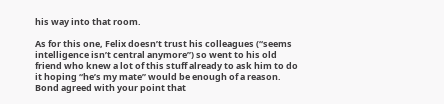his way into that room.

As for this one, Felix doesn’t trust his colleagues (“seems intelligence isn’t central anymore”) so went to his old friend who knew a lot of this stuff already to ask him to do it hoping “he’s my mate” would be enough of a reason. Bond agreed with your point that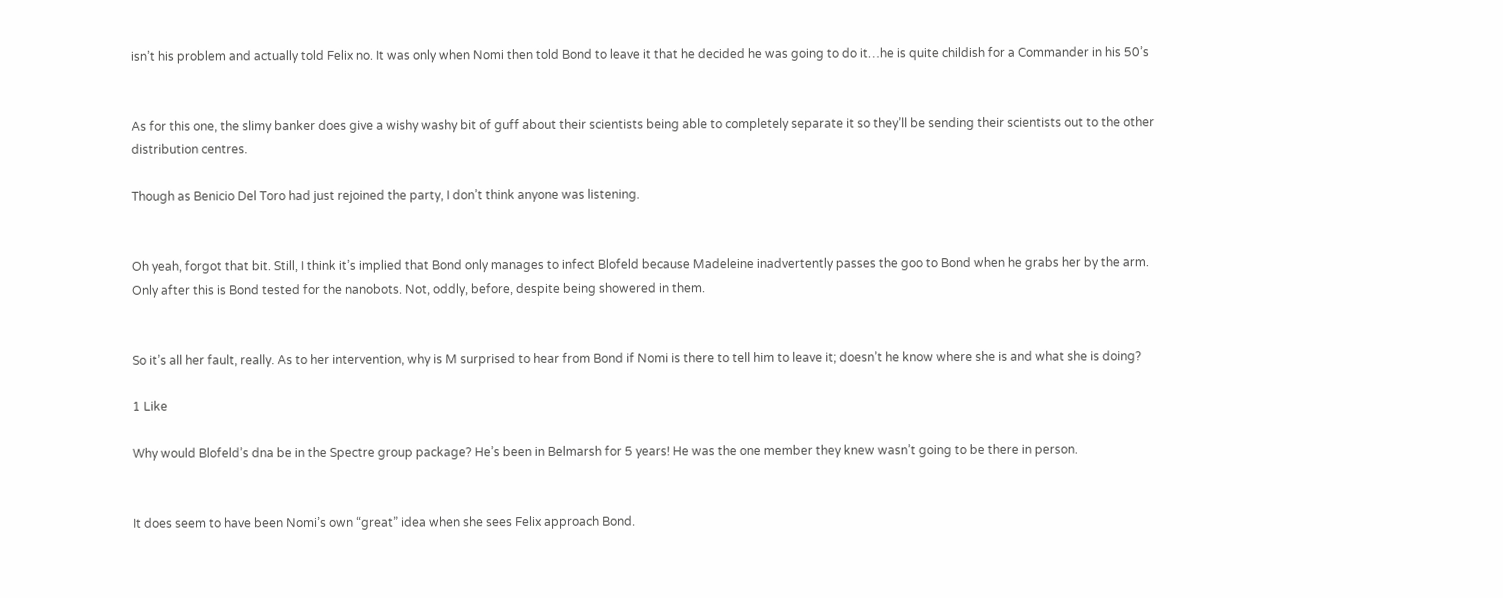isn’t his problem and actually told Felix no. It was only when Nomi then told Bond to leave it that he decided he was going to do it…he is quite childish for a Commander in his 50’s


As for this one, the slimy banker does give a wishy washy bit of guff about their scientists being able to completely separate it so they’ll be sending their scientists out to the other distribution centres.

Though as Benicio Del Toro had just rejoined the party, I don’t think anyone was listening.


Oh yeah, forgot that bit. Still, I think it’s implied that Bond only manages to infect Blofeld because Madeleine inadvertently passes the goo to Bond when he grabs her by the arm. Only after this is Bond tested for the nanobots. Not, oddly, before, despite being showered in them.


So it’s all her fault, really. As to her intervention, why is M surprised to hear from Bond if Nomi is there to tell him to leave it; doesn’t he know where she is and what she is doing?

1 Like

Why would Blofeld’s dna be in the Spectre group package? He’s been in Belmarsh for 5 years! He was the one member they knew wasn’t going to be there in person.


It does seem to have been Nomi’s own “great” idea when she sees Felix approach Bond.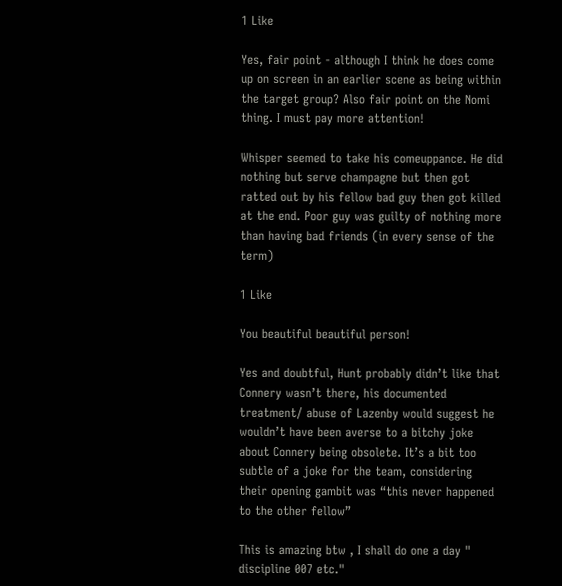1 Like

Yes, fair point - although I think he does come up on screen in an earlier scene as being within the target group? Also fair point on the Nomi thing. I must pay more attention!

Whisper seemed to take his comeuppance. He did nothing but serve champagne but then got ratted out by his fellow bad guy then got killed at the end. Poor guy was guilty of nothing more than having bad friends (in every sense of the term)

1 Like

You beautiful beautiful person!

Yes and doubtful, Hunt probably didn’t like that Connery wasn’t there, his documented treatment/ abuse of Lazenby would suggest he wouldn’t have been averse to a bitchy joke about Connery being obsolete. It’s a bit too subtle of a joke for the team, considering their opening gambit was “this never happened to the other fellow”

This is amazing btw , I shall do one a day " discipline 007 etc."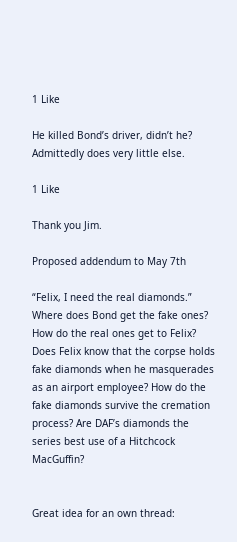1 Like

He killed Bond’s driver, didn’t he? Admittedly does very little else.

1 Like

Thank you Jim.

Proposed addendum to May 7th

“Felix, I need the real diamonds.” Where does Bond get the fake ones? How do the real ones get to Felix? Does Felix know that the corpse holds fake diamonds when he masquerades as an airport employee? How do the fake diamonds survive the cremation process? Are DAF’s diamonds the series best use of a Hitchcock MacGuffin?


Great idea for an own thread: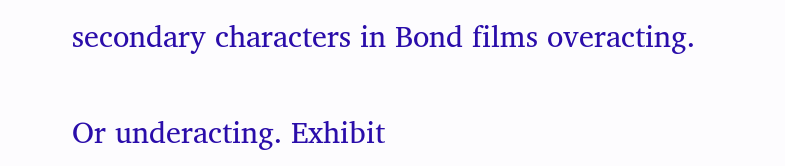secondary characters in Bond films overacting.

Or underacting. Exhibit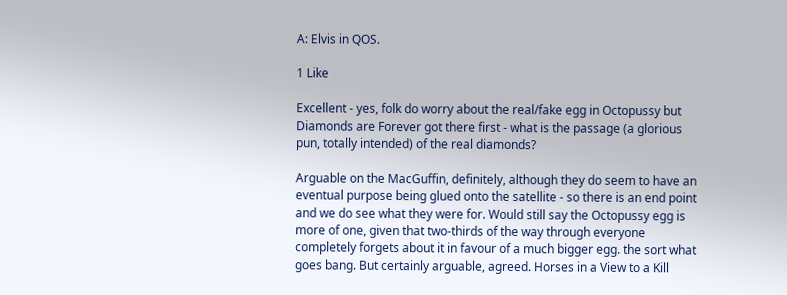A: Elvis in QOS.

1 Like

Excellent - yes, folk do worry about the real/fake egg in Octopussy but Diamonds are Forever got there first - what is the passage (a glorious pun, totally intended) of the real diamonds?

Arguable on the MacGuffin, definitely, although they do seem to have an eventual purpose being glued onto the satellite - so there is an end point and we do see what they were for. Would still say the Octopussy egg is more of one, given that two-thirds of the way through everyone completely forgets about it in favour of a much bigger egg. the sort what goes bang. But certainly arguable, agreed. Horses in a View to a Kill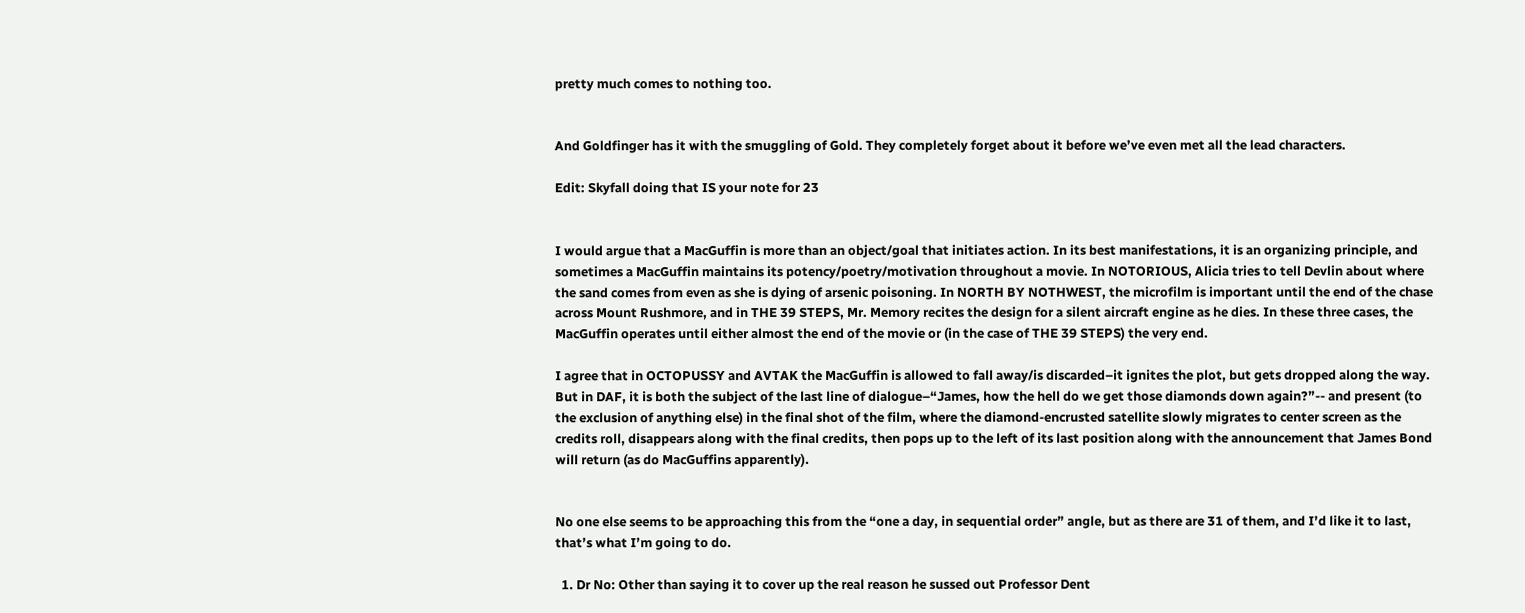pretty much comes to nothing too.


And Goldfinger has it with the smuggling of Gold. They completely forget about it before we’ve even met all the lead characters.

Edit: Skyfall doing that IS your note for 23


I would argue that a MacGuffin is more than an object/goal that initiates action. In its best manifestations, it is an organizing principle, and sometimes a MacGuffin maintains its potency/poetry/motivation throughout a movie. In NOTORIOUS, Alicia tries to tell Devlin about where the sand comes from even as she is dying of arsenic poisoning. In NORTH BY NOTHWEST, the microfilm is important until the end of the chase across Mount Rushmore, and in THE 39 STEPS, Mr. Memory recites the design for a silent aircraft engine as he dies. In these three cases, the MacGuffin operates until either almost the end of the movie or (in the case of THE 39 STEPS) the very end.

I agree that in OCTOPUSSY and AVTAK the MacGuffin is allowed to fall away/is discarded–it ignites the plot, but gets dropped along the way. But in DAF, it is both the subject of the last line of dialogue–“James, how the hell do we get those diamonds down again?”-- and present (to the exclusion of anything else) in the final shot of the film, where the diamond-encrusted satellite slowly migrates to center screen as the credits roll, disappears along with the final credits, then pops up to the left of its last position along with the announcement that James Bond will return (as do MacGuffins apparently).


No one else seems to be approaching this from the “one a day, in sequential order” angle, but as there are 31 of them, and I’d like it to last, that’s what I’m going to do.

  1. Dr No: Other than saying it to cover up the real reason he sussed out Professor Dent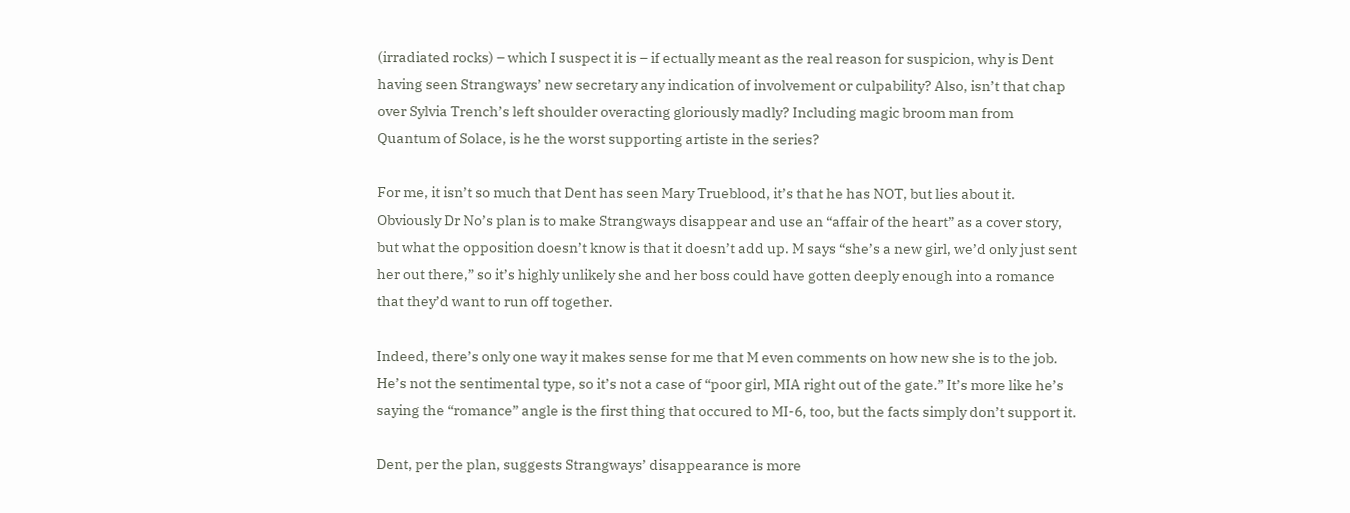(irradiated rocks) – which I suspect it is – if ectually meant as the real reason for suspicion, why is Dent having seen Strangways’ new secretary any indication of involvement or culpability? Also, isn’t that chap over Sylvia Trench’s left shoulder overacting gloriously madly? Including magic broom man from Quantum of Solace, is he the worst supporting artiste in the series?

For me, it isn’t so much that Dent has seen Mary Trueblood, it’s that he has NOT, but lies about it. Obviously Dr No’s plan is to make Strangways disappear and use an “affair of the heart” as a cover story, but what the opposition doesn’t know is that it doesn’t add up. M says “she’s a new girl, we’d only just sent her out there,” so it’s highly unlikely she and her boss could have gotten deeply enough into a romance that they’d want to run off together.

Indeed, there’s only one way it makes sense for me that M even comments on how new she is to the job. He’s not the sentimental type, so it’s not a case of “poor girl, MIA right out of the gate.” It’s more like he’s saying the “romance” angle is the first thing that occured to MI-6, too, but the facts simply don’t support it.

Dent, per the plan, suggests Strangways’ disappearance is more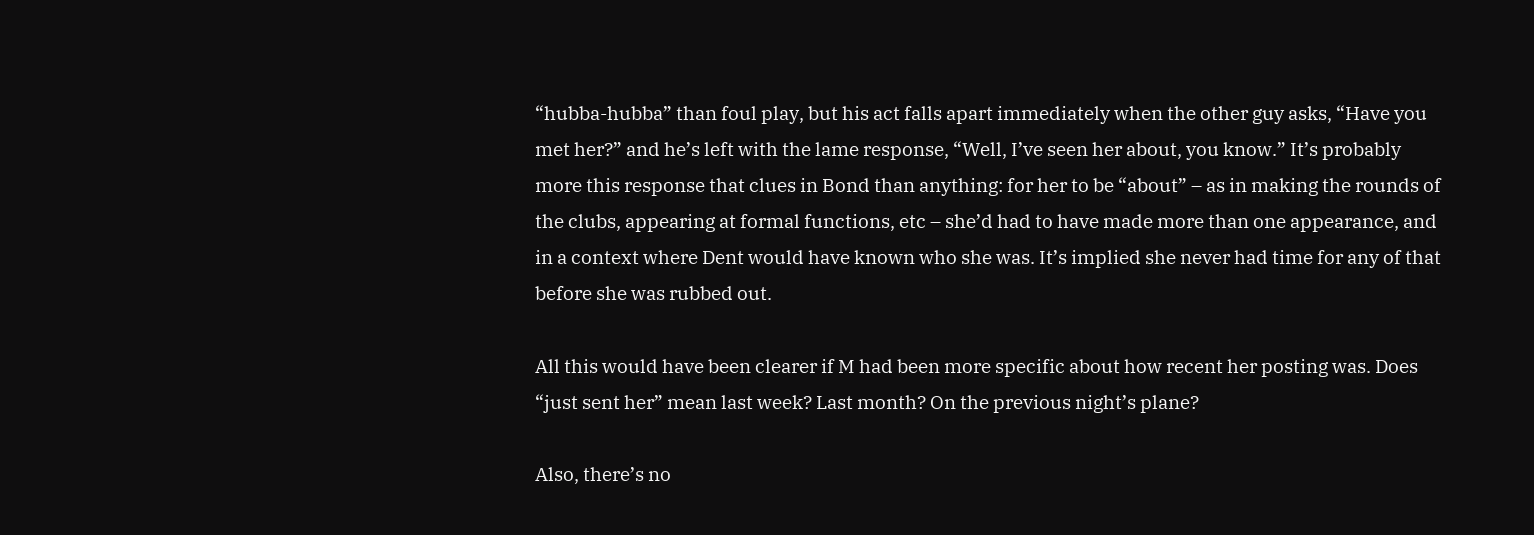“hubba-hubba” than foul play, but his act falls apart immediately when the other guy asks, “Have you met her?” and he’s left with the lame response, “Well, I’ve seen her about, you know.” It’s probably more this response that clues in Bond than anything: for her to be “about” – as in making the rounds of the clubs, appearing at formal functions, etc – she’d had to have made more than one appearance, and in a context where Dent would have known who she was. It’s implied she never had time for any of that before she was rubbed out.

All this would have been clearer if M had been more specific about how recent her posting was. Does “just sent her” mean last week? Last month? On the previous night’s plane?

Also, there’s no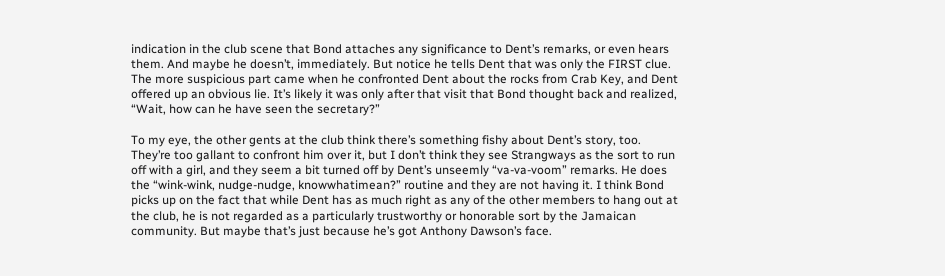indication in the club scene that Bond attaches any significance to Dent’s remarks, or even hears them. And maybe he doesn’t, immediately. But notice he tells Dent that was only the FIRST clue. The more suspicious part came when he confronted Dent about the rocks from Crab Key, and Dent offered up an obvious lie. It’s likely it was only after that visit that Bond thought back and realized, “Wait, how can he have seen the secretary?”

To my eye, the other gents at the club think there’s something fishy about Dent’s story, too. They’re too gallant to confront him over it, but I don’t think they see Strangways as the sort to run off with a girl, and they seem a bit turned off by Dent’s unseemly “va-va-voom” remarks. He does the “wink-wink, nudge-nudge, knowwhatimean?” routine and they are not having it. I think Bond picks up on the fact that while Dent has as much right as any of the other members to hang out at the club, he is not regarded as a particularly trustworthy or honorable sort by the Jamaican community. But maybe that’s just because he’s got Anthony Dawson’s face.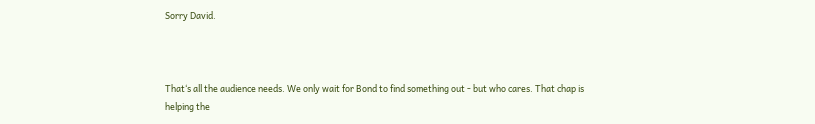Sorry David.



That‘s all the audience needs. We only wait for Bond to find something out - but who cares. That chap is helping the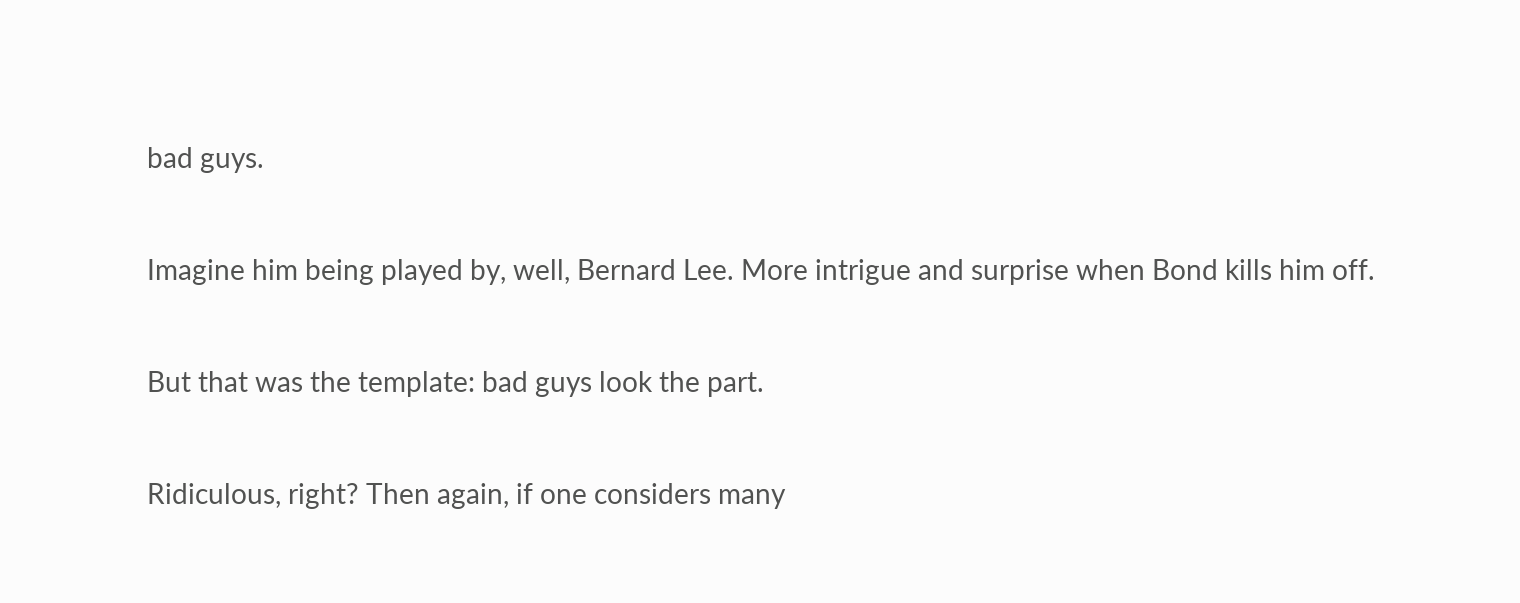bad guys.

Imagine him being played by, well, Bernard Lee. More intrigue and surprise when Bond kills him off.

But that was the template: bad guys look the part.

Ridiculous, right? Then again, if one considers many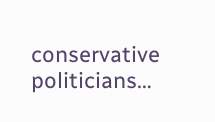conservative politicians…